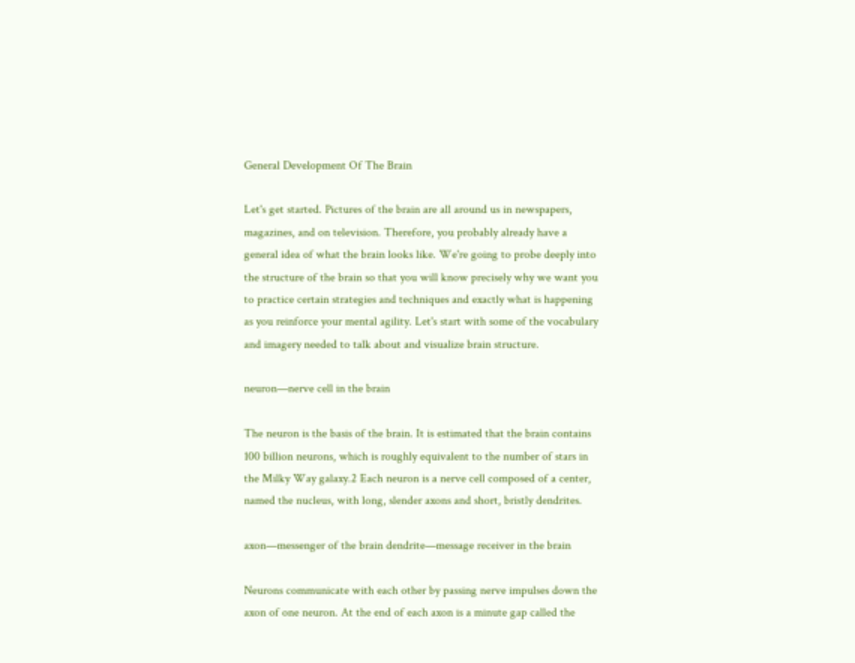General Development Of The Brain

Let's get started. Pictures of the brain are all around us in newspapers, magazines, and on television. Therefore, you probably already have a general idea of what the brain looks like. We're going to probe deeply into the structure of the brain so that you will know precisely why we want you to practice certain strategies and techniques and exactly what is happening as you reinforce your mental agility. Let's start with some of the vocabulary and imagery needed to talk about and visualize brain structure.

neuron—nerve cell in the brain

The neuron is the basis of the brain. It is estimated that the brain contains 100 billion neurons, which is roughly equivalent to the number of stars in the Milky Way galaxy.2 Each neuron is a nerve cell composed of a center, named the nucleus, with long, slender axons and short, bristly dendrites.

axon—messenger of the brain dendrite—message receiver in the brain

Neurons communicate with each other by passing nerve impulses down the axon of one neuron. At the end of each axon is a minute gap called the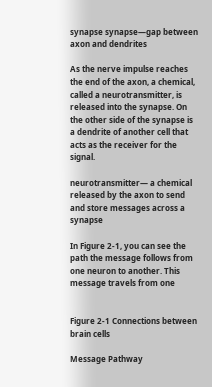synapse synapse—gap between axon and dendrites

As the nerve impulse reaches the end of the axon, a chemical, called a neurotransmitter, is released into the synapse. On the other side of the synapse is a dendrite of another cell that acts as the receiver for the signal.

neurotransmitter— a chemical released by the axon to send and store messages across a synapse

In Figure 2-1, you can see the path the message follows from one neuron to another. This message travels from one


Figure 2-1 Connections between brain cells

Message Pathway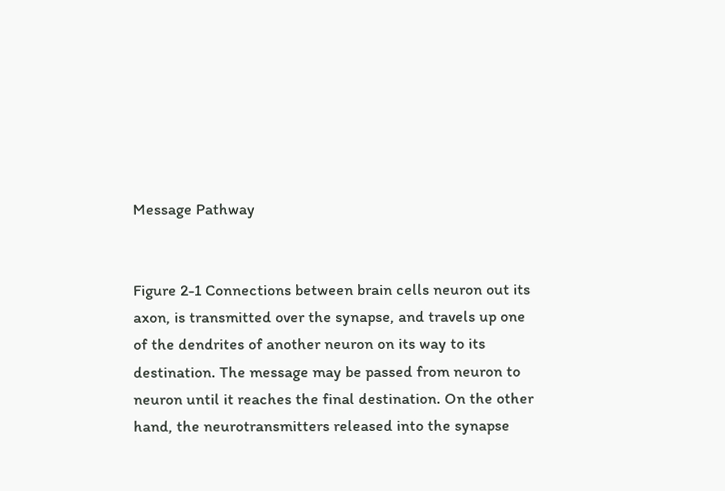Message Pathway


Figure 2-1 Connections between brain cells neuron out its axon, is transmitted over the synapse, and travels up one of the dendrites of another neuron on its way to its destination. The message may be passed from neuron to neuron until it reaches the final destination. On the other hand, the neurotransmitters released into the synapse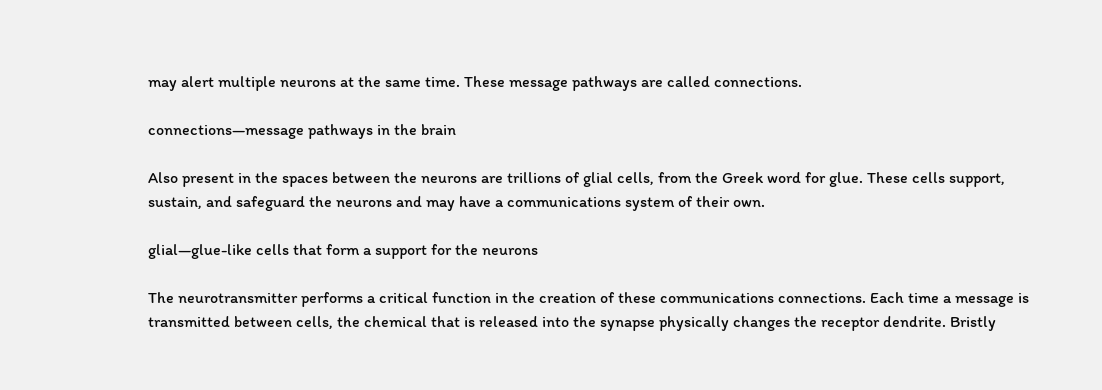may alert multiple neurons at the same time. These message pathways are called connections.

connections—message pathways in the brain

Also present in the spaces between the neurons are trillions of glial cells, from the Greek word for glue. These cells support, sustain, and safeguard the neurons and may have a communications system of their own.

glial—glue-like cells that form a support for the neurons

The neurotransmitter performs a critical function in the creation of these communications connections. Each time a message is transmitted between cells, the chemical that is released into the synapse physically changes the receptor dendrite. Bristly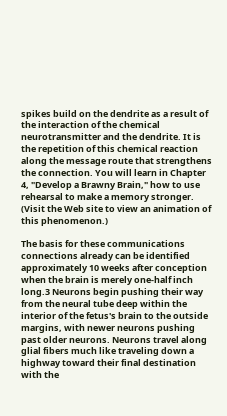spikes build on the dendrite as a result of the interaction of the chemical neurotransmitter and the dendrite. It is the repetition of this chemical reaction along the message route that strengthens the connection. You will learn in Chapter 4, "Develop a Brawny Brain," how to use rehearsal to make a memory stronger. (Visit the Web site to view an animation of this phenomenon.)

The basis for these communications connections already can be identified approximately 10 weeks after conception when the brain is merely one-half inch long.3 Neurons begin pushing their way from the neural tube deep within the interior of the fetus's brain to the outside margins, with newer neurons pushing past older neurons. Neurons travel along glial fibers much like traveling down a highway toward their final destination with the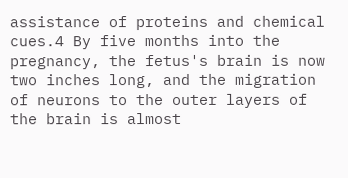assistance of proteins and chemical cues.4 By five months into the pregnancy, the fetus's brain is now two inches long, and the migration of neurons to the outer layers of the brain is almost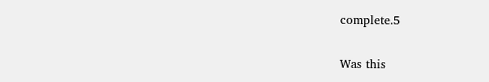complete.5

Was this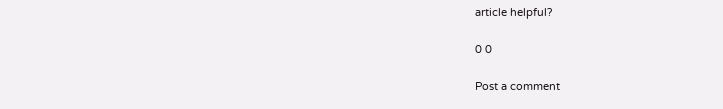article helpful?

0 0

Post a comment